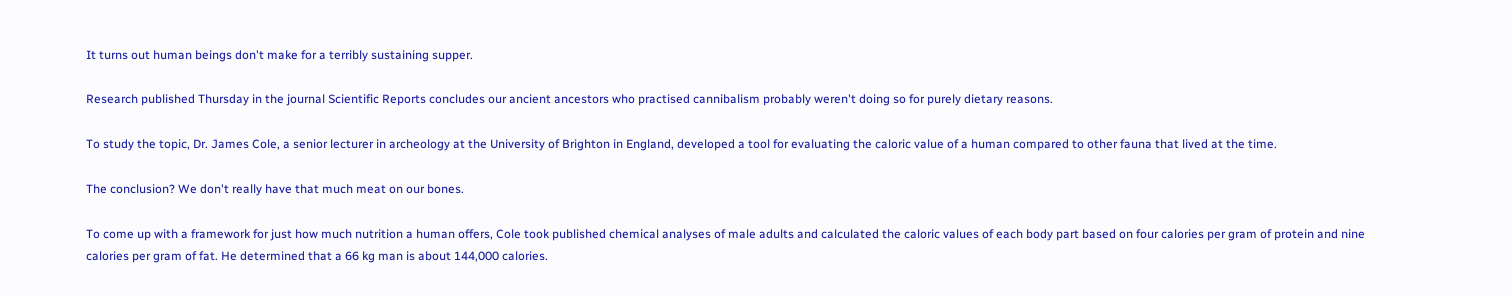It turns out human beings don't make for a terribly sustaining supper.

Research published Thursday in the journal Scientific Reports concludes our ancient ancestors who practised cannibalism probably weren't doing so for purely dietary reasons.

To study the topic, Dr. James Cole, a senior lecturer in archeology at the University of Brighton in England, developed a tool for evaluating the caloric value of a human compared to other fauna that lived at the time.

The conclusion? We don't really have that much meat on our bones.

To come up with a framework for just how much nutrition a human offers, Cole took published chemical analyses of male adults and calculated the caloric values of each body part based on four calories per gram of protein and nine calories per gram of fat. He determined that a 66 kg man is about 144,000 calories.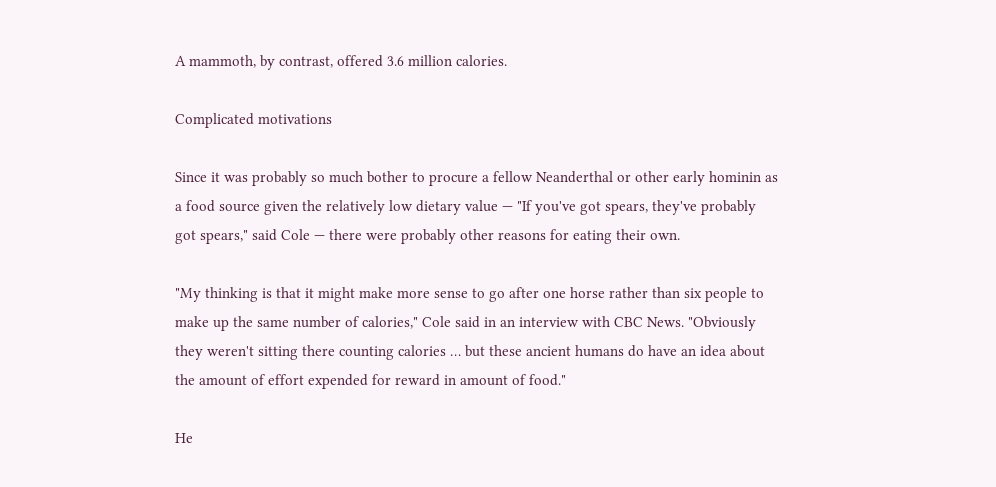A mammoth, by contrast, offered 3.6 million calories.

Complicated motivations

Since it was probably so much bother to procure a fellow Neanderthal or other early hominin as a food source given the relatively low dietary value — "If you've got spears, they've probably got spears," said Cole — there were probably other reasons for eating their own.

"My thinking is that it might make more sense to go after one horse rather than six people to make up the same number of calories," Cole said in an interview with CBC News. "Obviously they weren't sitting there counting calories … but these ancient humans do have an idea about the amount of effort expended for reward in amount of food."

He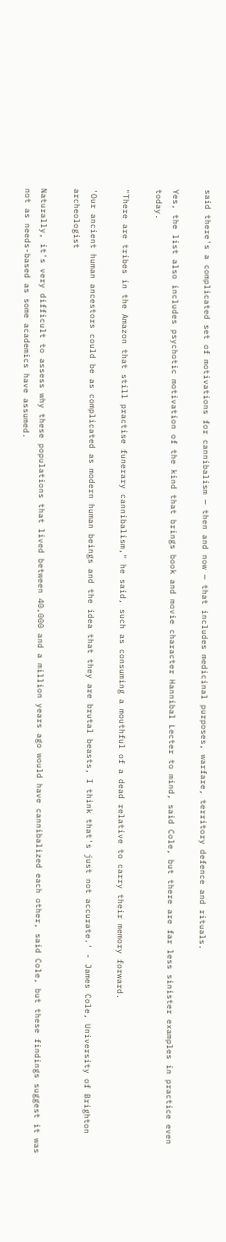said there's a complicated set of motivations for cannibalism — then and now — that includes medicinal purposes, warfare, territory defence and rituals.

Yes, the list also includes psychotic motivation of the kind that brings book and movie character Hannibal Lecter to mind, said Cole, but there are far less sinister examples in practice even today.

"There are tribes in the Amazon that still practise funerary cannibalism," he said, such as consuming a mouthful of a dead relative to carry their memory forward.

'Our ancient human ancestors could be as complicated as modern human beings and the idea that they are brutal beasts, I think that's just not accurate.' - James Cole, University of Brighton archeologist

Naturally, it's very difficult to assess why these populations that lived between 40,000 and a million years ago would have cannibalized each other, said Cole, but these findings suggest it was not as needs-based as some academics have assumed.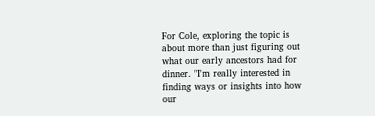For Cole, exploring the topic is about more than just figuring out what our early ancestors had for dinner. "I'm really interested in finding ways or insights into how our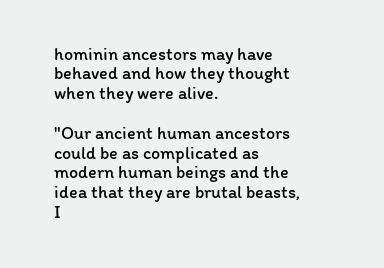hominin ancestors may have behaved and how they thought when they were alive.

"Our ancient human ancestors could be as complicated as modern human beings and the idea that they are brutal beasts, I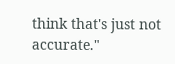think that's just not accurate."